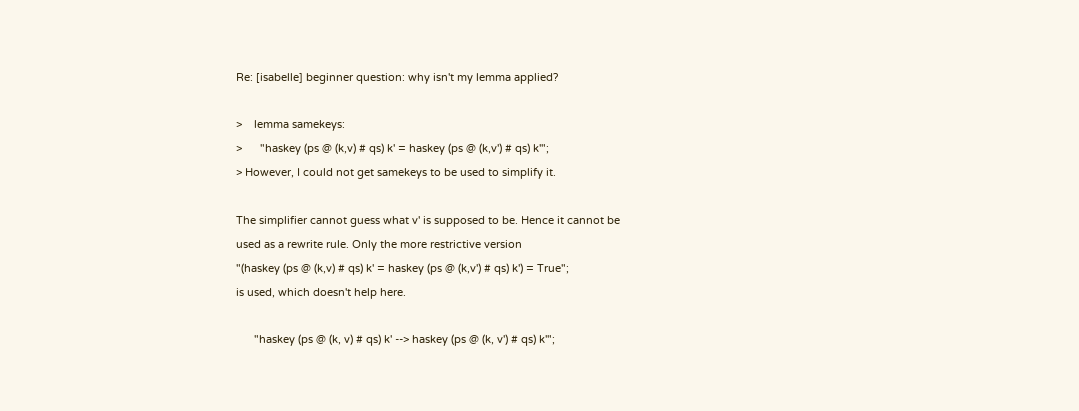Re: [isabelle] beginner question: why isn't my lemma applied?

>    lemma samekeys:
>      "haskey (ps @ (k,v) # qs) k' = haskey (ps @ (k,v') # qs) k'";
> However, I could not get samekeys to be used to simplify it.

The simplifier cannot guess what v' is supposed to be. Hence it cannot be
used as a rewrite rule. Only the more restrictive version
"(haskey (ps @ (k,v) # qs) k' = haskey (ps @ (k,v') # qs) k') = True";
is used, which doesn't help here.

      "haskey (ps @ (k, v) # qs) k' --> haskey (ps @ (k, v') # qs) k'";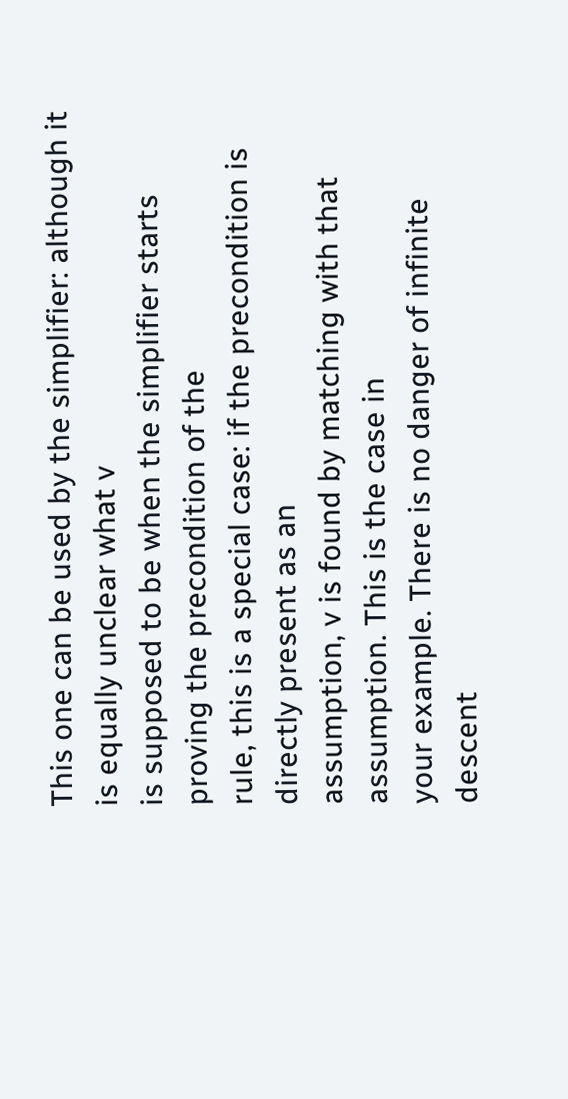This one can be used by the simplifier: although it is equally unclear what v
is supposed to be when the simplifier starts proving the precondition of the
rule, this is a special case: if the precondition is directly present as an
assumption, v is found by matching with that assumption. This is the case in
your example. There is no danger of infinite descent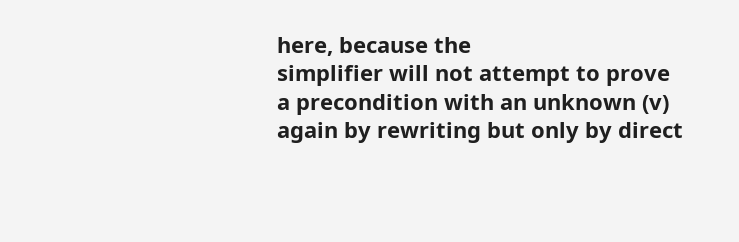here, because the
simplifier will not attempt to prove a precondition with an unknown (v)
again by rewriting but only by direct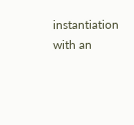instantiation with an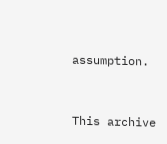assumption.


This archive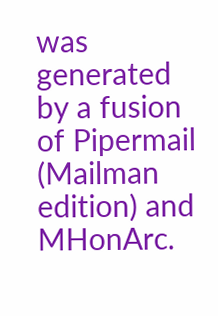was generated by a fusion of Pipermail (Mailman edition) and MHonArc.